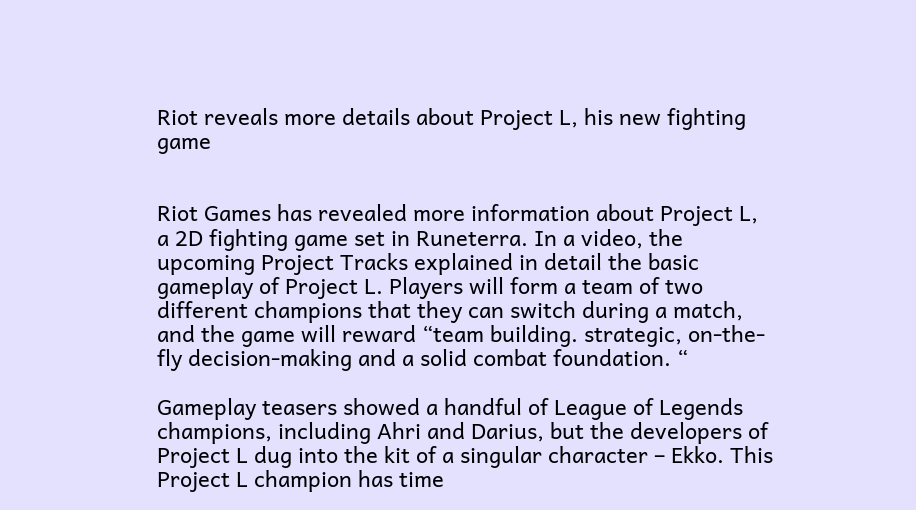Riot reveals more details about Project L, his new fighting game


Riot Games has revealed more information about Project L, a 2D fighting game set in Runeterra. In a video, the upcoming Project Tracks explained in detail the basic gameplay of Project L. Players will form a team of two different champions that they can switch during a match, and the game will reward “team building. strategic, on-the-fly decision-making and a solid combat foundation. “

Gameplay teasers showed a handful of League of Legends champions, including Ahri and Darius, but the developers of Project L dug into the kit of a singular character – Ekko. This Project L champion has time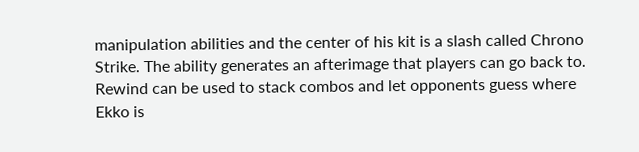manipulation abilities and the center of his kit is a slash called Chrono Strike. The ability generates an afterimage that players can go back to. Rewind can be used to stack combos and let opponents guess where Ekko is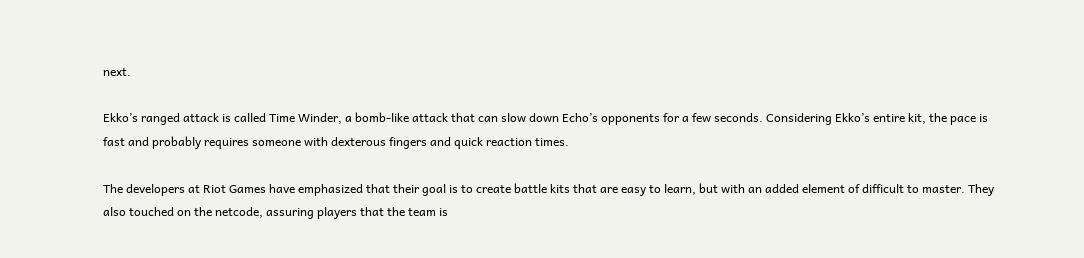next.

Ekko’s ranged attack is called Time Winder, a bomb-like attack that can slow down Echo’s opponents for a few seconds. Considering Ekko’s entire kit, the pace is fast and probably requires someone with dexterous fingers and quick reaction times.

The developers at Riot Games have emphasized that their goal is to create battle kits that are easy to learn, but with an added element of difficult to master. They also touched on the netcode, assuring players that the team is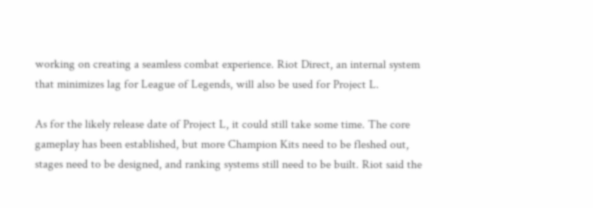working on creating a seamless combat experience. Riot Direct, an internal system that minimizes lag for League of Legends, will also be used for Project L.

As for the likely release date of Project L, it could still take some time. The core gameplay has been established, but more Champion Kits need to be fleshed out, stages need to be designed, and ranking systems still need to be built. Riot said the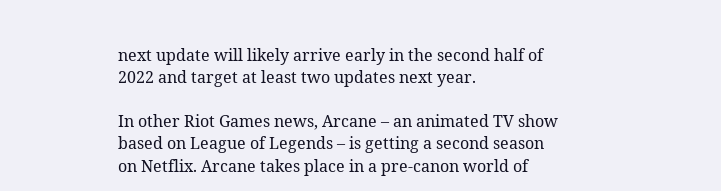next update will likely arrive early in the second half of 2022 and target at least two updates next year.

In other Riot Games news, Arcane – an animated TV show based on League of Legends – is getting a second season on Netflix. Arcane takes place in a pre-canon world of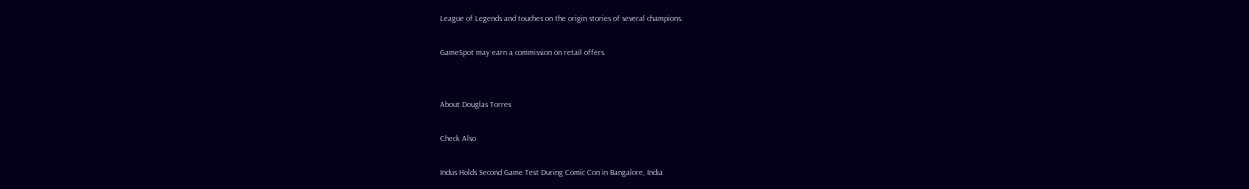League of Legends and touches on the origin stories of several champions.

GameSpot may earn a commission on retail offers.


About Douglas Torres

Check Also

Indus Holds Second Game Test During Comic Con in Bangalore, India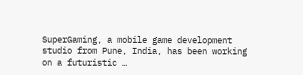SuperGaming, a mobile game development studio from Pune, India, has been working on a futuristic …